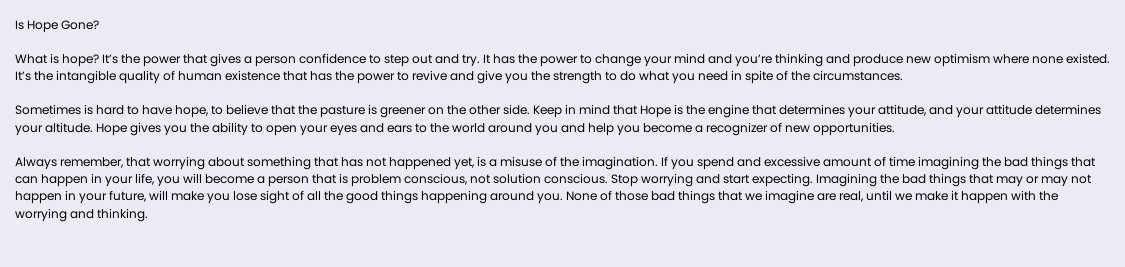Is Hope Gone?

What is hope? It’s the power that gives a person confidence to step out and try. It has the power to change your mind and you’re thinking and produce new optimism where none existed. It’s the intangible quality of human existence that has the power to revive and give you the strength to do what you need in spite of the circumstances.

Sometimes is hard to have hope, to believe that the pasture is greener on the other side. Keep in mind that Hope is the engine that determines your attitude, and your attitude determines your altitude. Hope gives you the ability to open your eyes and ears to the world around you and help you become a recognizer of new opportunities.

Always remember, that worrying about something that has not happened yet, is a misuse of the imagination. If you spend and excessive amount of time imagining the bad things that can happen in your life, you will become a person that is problem conscious, not solution conscious. Stop worrying and start expecting. Imagining the bad things that may or may not happen in your future, will make you lose sight of all the good things happening around you. None of those bad things that we imagine are real, until we make it happen with the worrying and thinking.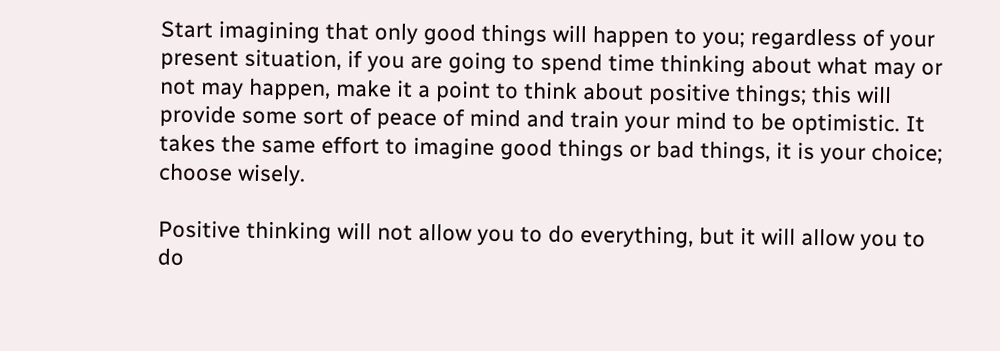Start imagining that only good things will happen to you; regardless of your present situation, if you are going to spend time thinking about what may or not may happen, make it a point to think about positive things; this will provide some sort of peace of mind and train your mind to be optimistic. It takes the same effort to imagine good things or bad things, it is your choice; choose wisely.

Positive thinking will not allow you to do everything, but it will allow you to do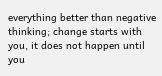everything better than negative thinking; change starts with you, it does not happen until you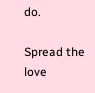do.

Spread the love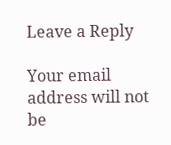Leave a Reply

Your email address will not be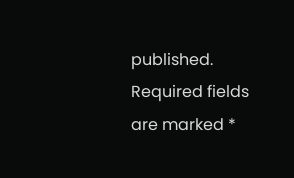published. Required fields are marked *